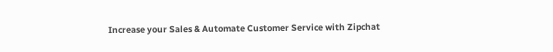Increase your Sales & Automate Customer Service with Zipchat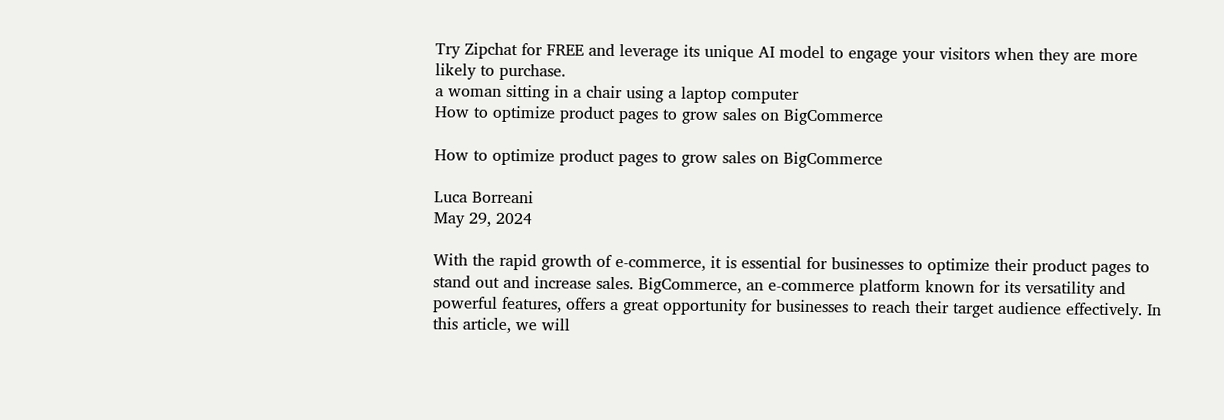Try Zipchat for FREE and leverage its unique AI model to engage your visitors when they are more likely to purchase.
a woman sitting in a chair using a laptop computer
How to optimize product pages to grow sales on BigCommerce

How to optimize product pages to grow sales on BigCommerce

Luca Borreani
May 29, 2024

With the rapid growth of e-commerce, it is essential for businesses to optimize their product pages to stand out and increase sales. BigCommerce, an e-commerce platform known for its versatility and powerful features, offers a great opportunity for businesses to reach their target audience effectively. In this article, we will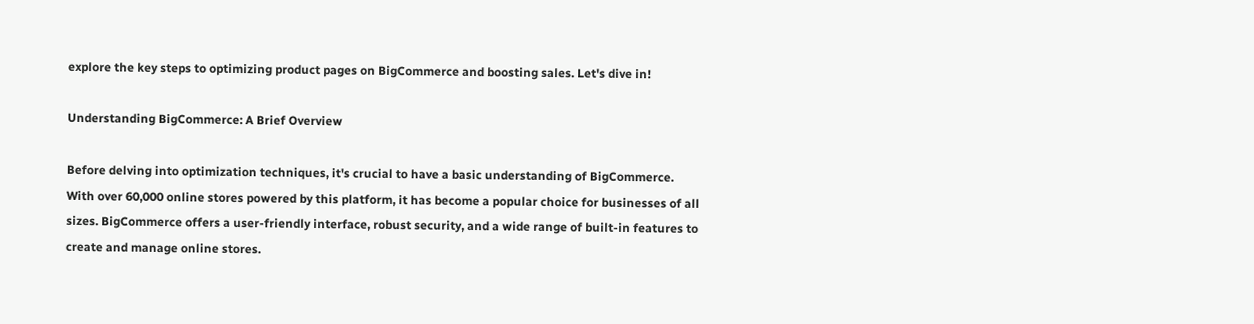explore the key steps to optimizing product pages on BigCommerce and boosting sales. Let's dive in!

Understanding BigCommerce: A Brief Overview

Before delving into optimization techniques, it's crucial to have a basic understanding of BigCommerce. With over 60,000 online stores powered by this platform, it has become a popular choice for businesses of all sizes. BigCommerce offers a user-friendly interface, robust security, and a wide range of built-in features to create and manage online stores.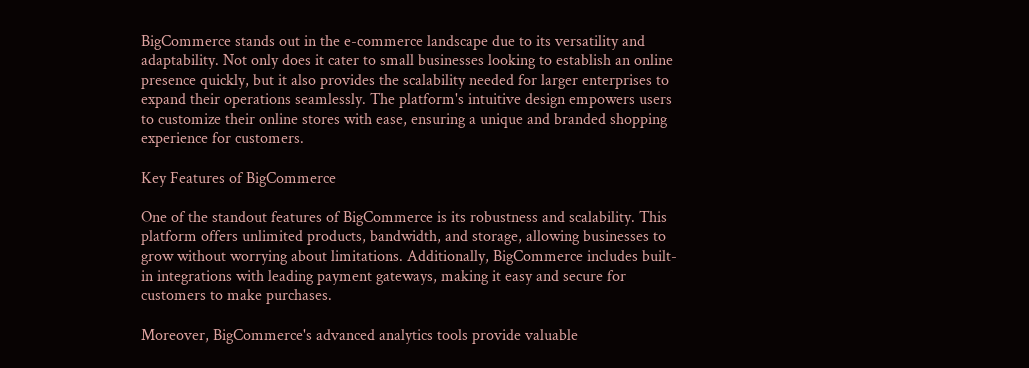BigCommerce stands out in the e-commerce landscape due to its versatility and adaptability. Not only does it cater to small businesses looking to establish an online presence quickly, but it also provides the scalability needed for larger enterprises to expand their operations seamlessly. The platform's intuitive design empowers users to customize their online stores with ease, ensuring a unique and branded shopping experience for customers.

Key Features of BigCommerce

One of the standout features of BigCommerce is its robustness and scalability. This platform offers unlimited products, bandwidth, and storage, allowing businesses to grow without worrying about limitations. Additionally, BigCommerce includes built-in integrations with leading payment gateways, making it easy and secure for customers to make purchases.

Moreover, BigCommerce's advanced analytics tools provide valuable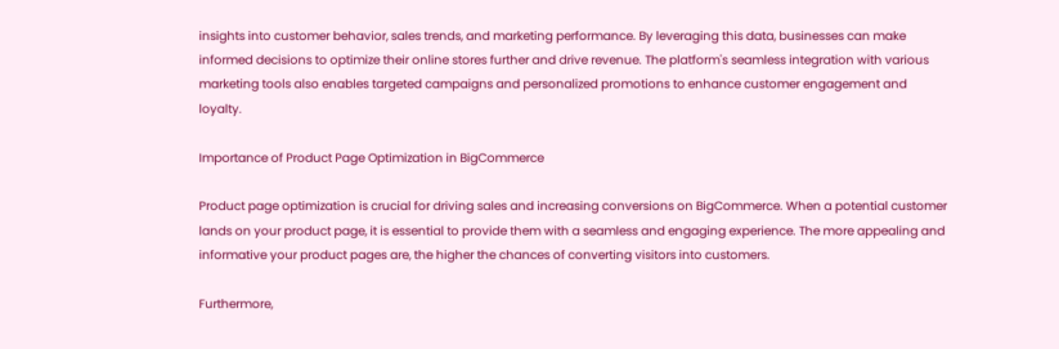insights into customer behavior, sales trends, and marketing performance. By leveraging this data, businesses can make informed decisions to optimize their online stores further and drive revenue. The platform's seamless integration with various marketing tools also enables targeted campaigns and personalized promotions to enhance customer engagement and loyalty.

Importance of Product Page Optimization in BigCommerce

Product page optimization is crucial for driving sales and increasing conversions on BigCommerce. When a potential customer lands on your product page, it is essential to provide them with a seamless and engaging experience. The more appealing and informative your product pages are, the higher the chances of converting visitors into customers.

Furthermore,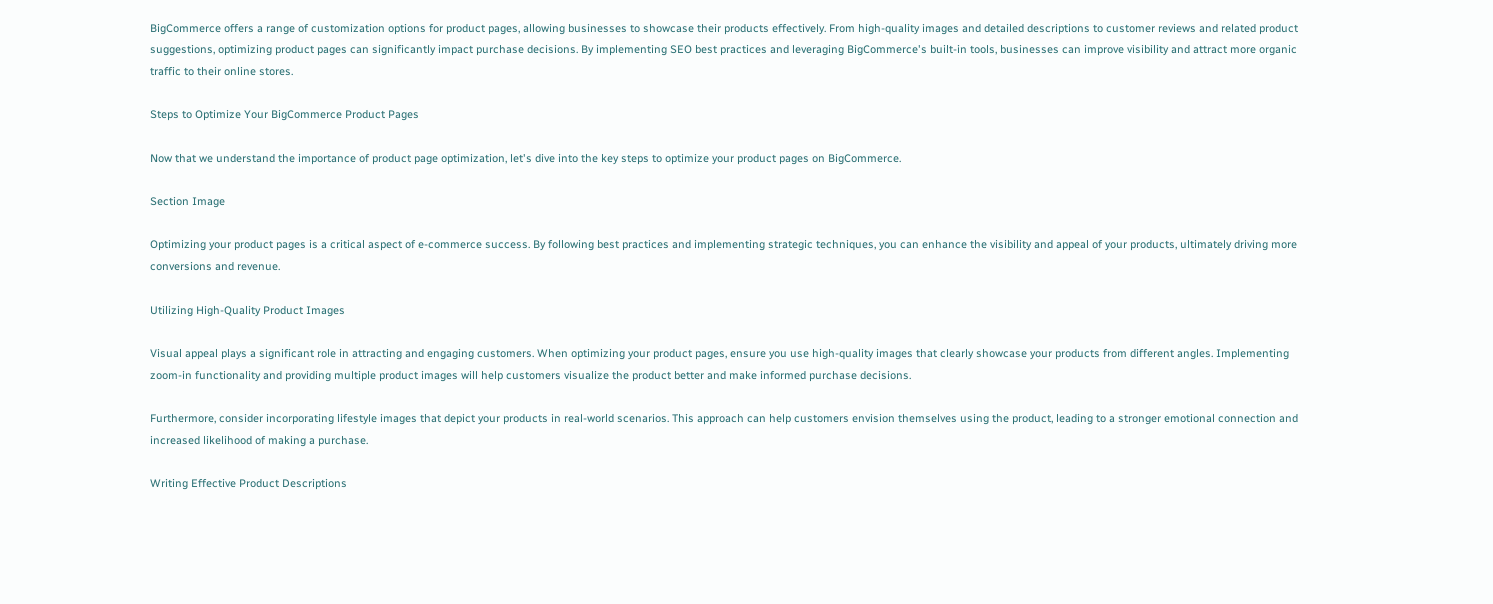BigCommerce offers a range of customization options for product pages, allowing businesses to showcase their products effectively. From high-quality images and detailed descriptions to customer reviews and related product suggestions, optimizing product pages can significantly impact purchase decisions. By implementing SEO best practices and leveraging BigCommerce's built-in tools, businesses can improve visibility and attract more organic traffic to their online stores.

Steps to Optimize Your BigCommerce Product Pages

Now that we understand the importance of product page optimization, let's dive into the key steps to optimize your product pages on BigCommerce.

Section Image

Optimizing your product pages is a critical aspect of e-commerce success. By following best practices and implementing strategic techniques, you can enhance the visibility and appeal of your products, ultimately driving more conversions and revenue.

Utilizing High-Quality Product Images

Visual appeal plays a significant role in attracting and engaging customers. When optimizing your product pages, ensure you use high-quality images that clearly showcase your products from different angles. Implementing zoom-in functionality and providing multiple product images will help customers visualize the product better and make informed purchase decisions.

Furthermore, consider incorporating lifestyle images that depict your products in real-world scenarios. This approach can help customers envision themselves using the product, leading to a stronger emotional connection and increased likelihood of making a purchase.

Writing Effective Product Descriptions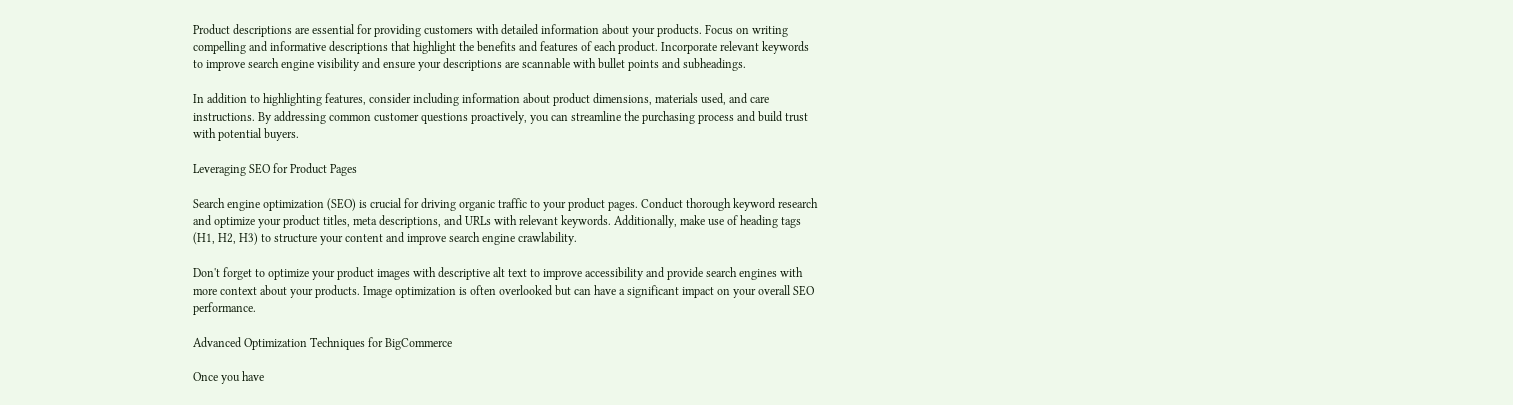Product descriptions are essential for providing customers with detailed information about your products. Focus on writing compelling and informative descriptions that highlight the benefits and features of each product. Incorporate relevant keywords to improve search engine visibility and ensure your descriptions are scannable with bullet points and subheadings.

In addition to highlighting features, consider including information about product dimensions, materials used, and care instructions. By addressing common customer questions proactively, you can streamline the purchasing process and build trust with potential buyers.

Leveraging SEO for Product Pages

Search engine optimization (SEO) is crucial for driving organic traffic to your product pages. Conduct thorough keyword research and optimize your product titles, meta descriptions, and URLs with relevant keywords. Additionally, make use of heading tags (H1, H2, H3) to structure your content and improve search engine crawlability.

Don't forget to optimize your product images with descriptive alt text to improve accessibility and provide search engines with more context about your products. Image optimization is often overlooked but can have a significant impact on your overall SEO performance.

Advanced Optimization Techniques for BigCommerce

Once you have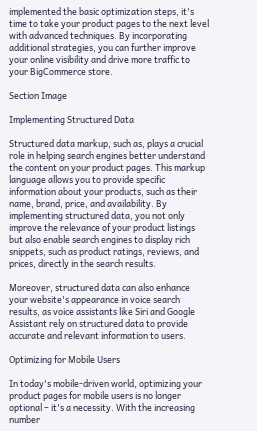implemented the basic optimization steps, it's time to take your product pages to the next level with advanced techniques. By incorporating additional strategies, you can further improve your online visibility and drive more traffic to your BigCommerce store.

Section Image

Implementing Structured Data

Structured data markup, such as, plays a crucial role in helping search engines better understand the content on your product pages. This markup language allows you to provide specific information about your products, such as their name, brand, price, and availability. By implementing structured data, you not only improve the relevance of your product listings but also enable search engines to display rich snippets, such as product ratings, reviews, and prices, directly in the search results.

Moreover, structured data can also enhance your website's appearance in voice search results, as voice assistants like Siri and Google Assistant rely on structured data to provide accurate and relevant information to users.

Optimizing for Mobile Users

In today's mobile-driven world, optimizing your product pages for mobile users is no longer optional – it's a necessity. With the increasing number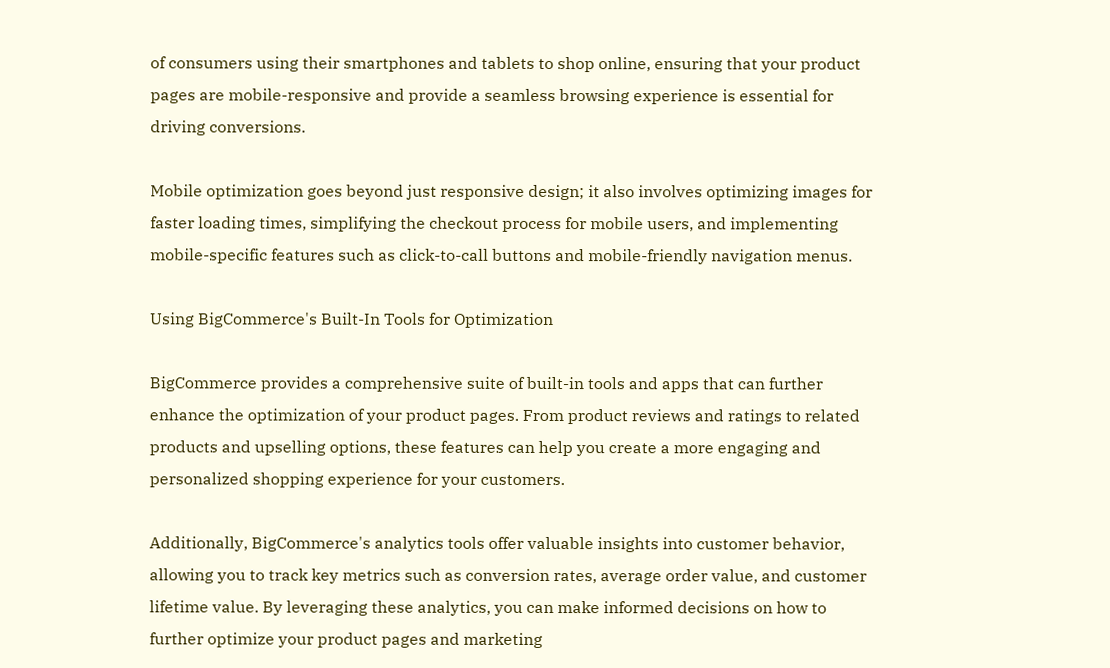of consumers using their smartphones and tablets to shop online, ensuring that your product pages are mobile-responsive and provide a seamless browsing experience is essential for driving conversions.

Mobile optimization goes beyond just responsive design; it also involves optimizing images for faster loading times, simplifying the checkout process for mobile users, and implementing mobile-specific features such as click-to-call buttons and mobile-friendly navigation menus.

Using BigCommerce's Built-In Tools for Optimization

BigCommerce provides a comprehensive suite of built-in tools and apps that can further enhance the optimization of your product pages. From product reviews and ratings to related products and upselling options, these features can help you create a more engaging and personalized shopping experience for your customers.

Additionally, BigCommerce's analytics tools offer valuable insights into customer behavior, allowing you to track key metrics such as conversion rates, average order value, and customer lifetime value. By leveraging these analytics, you can make informed decisions on how to further optimize your product pages and marketing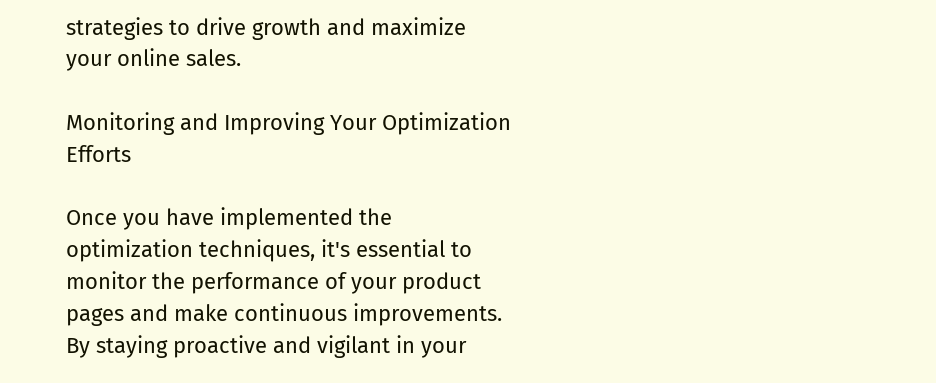strategies to drive growth and maximize your online sales.

Monitoring and Improving Your Optimization Efforts

Once you have implemented the optimization techniques, it's essential to monitor the performance of your product pages and make continuous improvements. By staying proactive and vigilant in your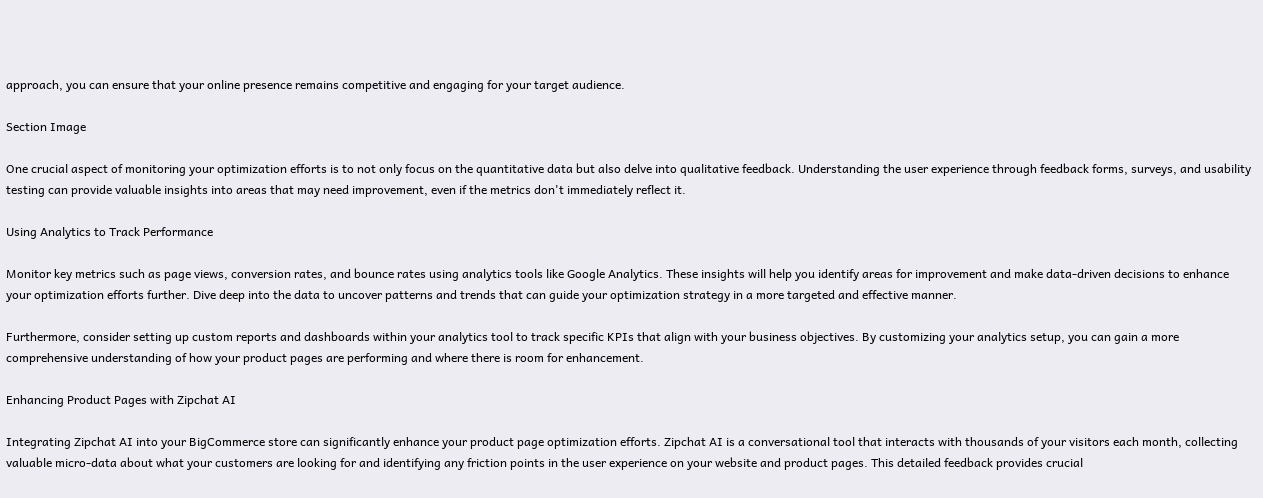approach, you can ensure that your online presence remains competitive and engaging for your target audience.

Section Image

One crucial aspect of monitoring your optimization efforts is to not only focus on the quantitative data but also delve into qualitative feedback. Understanding the user experience through feedback forms, surveys, and usability testing can provide valuable insights into areas that may need improvement, even if the metrics don't immediately reflect it.

Using Analytics to Track Performance

Monitor key metrics such as page views, conversion rates, and bounce rates using analytics tools like Google Analytics. These insights will help you identify areas for improvement and make data-driven decisions to enhance your optimization efforts further. Dive deep into the data to uncover patterns and trends that can guide your optimization strategy in a more targeted and effective manner.

Furthermore, consider setting up custom reports and dashboards within your analytics tool to track specific KPIs that align with your business objectives. By customizing your analytics setup, you can gain a more comprehensive understanding of how your product pages are performing and where there is room for enhancement.

Enhancing Product Pages with Zipchat AI

Integrating Zipchat AI into your BigCommerce store can significantly enhance your product page optimization efforts. Zipchat AI is a conversational tool that interacts with thousands of your visitors each month, collecting valuable micro-data about what your customers are looking for and identifying any friction points in the user experience on your website and product pages. This detailed feedback provides crucial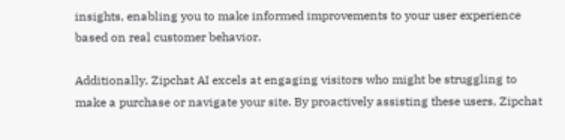insights, enabling you to make informed improvements to your user experience based on real customer behavior.

Additionally, Zipchat AI excels at engaging visitors who might be struggling to make a purchase or navigate your site. By proactively assisting these users, Zipchat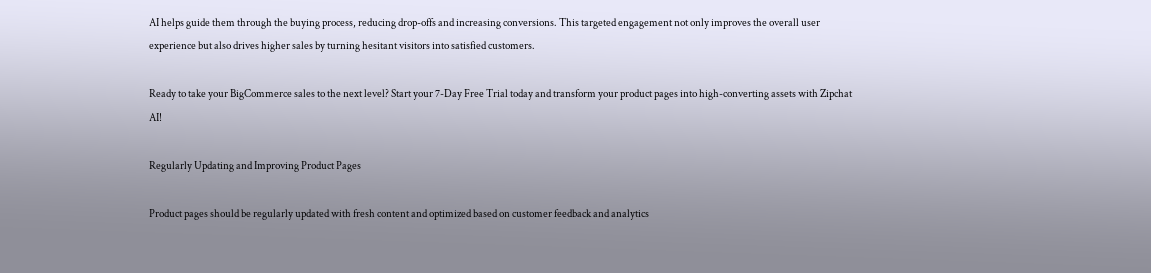AI helps guide them through the buying process, reducing drop-offs and increasing conversions. This targeted engagement not only improves the overall user experience but also drives higher sales by turning hesitant visitors into satisfied customers.

Ready to take your BigCommerce sales to the next level? Start your 7-Day Free Trial today and transform your product pages into high-converting assets with Zipchat AI!

Regularly Updating and Improving Product Pages

Product pages should be regularly updated with fresh content and optimized based on customer feedback and analytics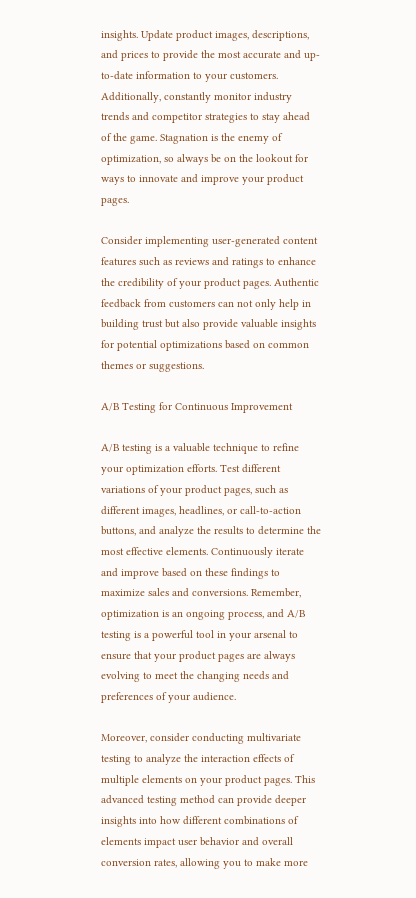insights. Update product images, descriptions, and prices to provide the most accurate and up-to-date information to your customers. Additionally, constantly monitor industry trends and competitor strategies to stay ahead of the game. Stagnation is the enemy of optimization, so always be on the lookout for ways to innovate and improve your product pages.

Consider implementing user-generated content features such as reviews and ratings to enhance the credibility of your product pages. Authentic feedback from customers can not only help in building trust but also provide valuable insights for potential optimizations based on common themes or suggestions.

A/B Testing for Continuous Improvement

A/B testing is a valuable technique to refine your optimization efforts. Test different variations of your product pages, such as different images, headlines, or call-to-action buttons, and analyze the results to determine the most effective elements. Continuously iterate and improve based on these findings to maximize sales and conversions. Remember, optimization is an ongoing process, and A/B testing is a powerful tool in your arsenal to ensure that your product pages are always evolving to meet the changing needs and preferences of your audience.

Moreover, consider conducting multivariate testing to analyze the interaction effects of multiple elements on your product pages. This advanced testing method can provide deeper insights into how different combinations of elements impact user behavior and overall conversion rates, allowing you to make more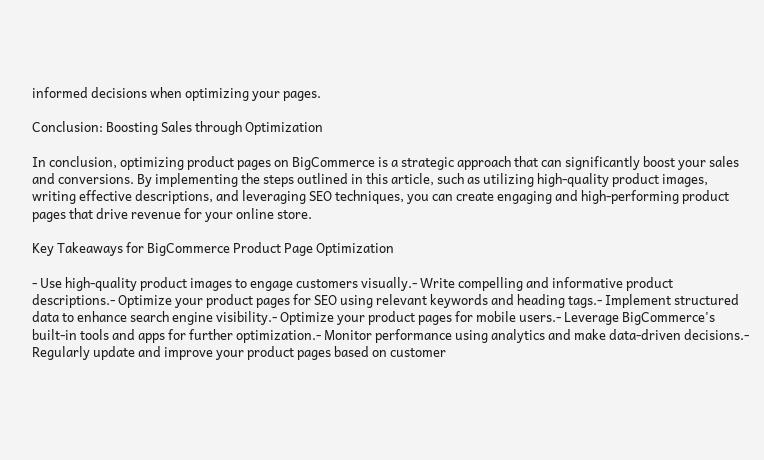informed decisions when optimizing your pages.

Conclusion: Boosting Sales through Optimization

In conclusion, optimizing product pages on BigCommerce is a strategic approach that can significantly boost your sales and conversions. By implementing the steps outlined in this article, such as utilizing high-quality product images, writing effective descriptions, and leveraging SEO techniques, you can create engaging and high-performing product pages that drive revenue for your online store.

Key Takeaways for BigCommerce Product Page Optimization

- Use high-quality product images to engage customers visually.- Write compelling and informative product descriptions.- Optimize your product pages for SEO using relevant keywords and heading tags.- Implement structured data to enhance search engine visibility.- Optimize your product pages for mobile users.- Leverage BigCommerce's built-in tools and apps for further optimization.- Monitor performance using analytics and make data-driven decisions.- Regularly update and improve your product pages based on customer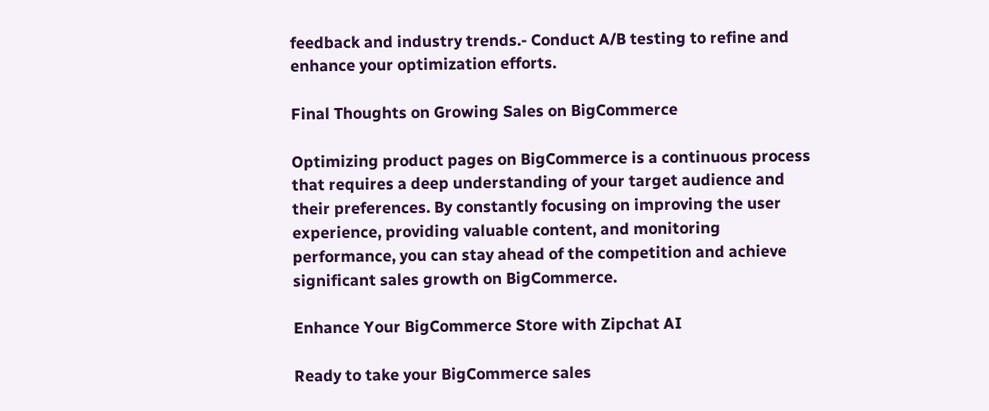feedback and industry trends.- Conduct A/B testing to refine and enhance your optimization efforts.

Final Thoughts on Growing Sales on BigCommerce

Optimizing product pages on BigCommerce is a continuous process that requires a deep understanding of your target audience and their preferences. By constantly focusing on improving the user experience, providing valuable content, and monitoring performance, you can stay ahead of the competition and achieve significant sales growth on BigCommerce.

Enhance Your BigCommerce Store with Zipchat AI

Ready to take your BigCommerce sales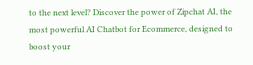to the next level? Discover the power of Zipchat AI, the most powerful AI Chatbot for Ecommerce, designed to boost your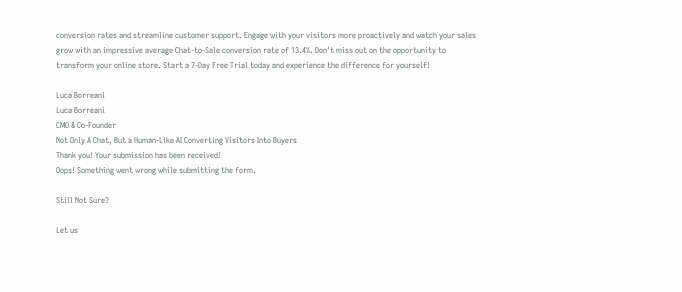conversion rates and streamline customer support. Engage with your visitors more proactively and watch your sales grow with an impressive average Chat-to-Sale conversion rate of 13.4%. Don't miss out on the opportunity to transform your online store. Start a 7-Day Free Trial today and experience the difference for yourself!

Luca Borreani
Luca Borreani
CMO & Co-Founder
Not Only A Chat, But a Human-Like AI Converting Visitors Into Buyers
Thank you! Your submission has been received!
Oops! Something went wrong while submitting the form.

Still Not Sure?

Let us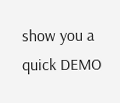show you a quick DEMO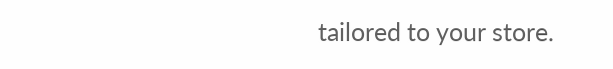tailored to your store.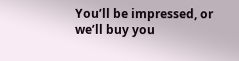You’ll be impressed, or we’ll buy you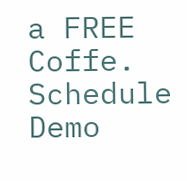a FREE Coffe.
Schedule Demo